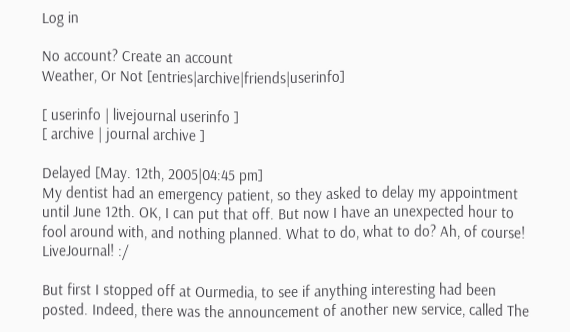Log in

No account? Create an account
Weather, Or Not [entries|archive|friends|userinfo]

[ userinfo | livejournal userinfo ]
[ archive | journal archive ]

Delayed [May. 12th, 2005|04:45 pm]
My dentist had an emergency patient, so they asked to delay my appointment until June 12th. OK, I can put that off. But now I have an unexpected hour to fool around with, and nothing planned. What to do, what to do? Ah, of course! LiveJournal! :/

But first I stopped off at Ourmedia, to see if anything interesting had been posted. Indeed, there was the announcement of another new service, called The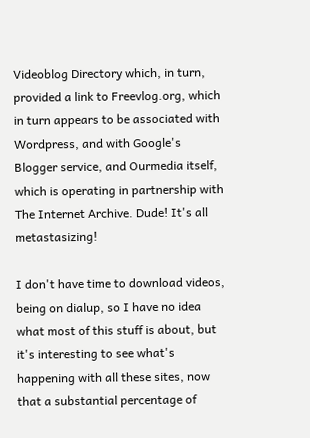Videoblog Directory which, in turn, provided a link to Freevlog.org, which in turn appears to be associated with Wordpress, and with Google's Blogger service, and Ourmedia itself, which is operating in partnership with The Internet Archive. Dude! It's all metastasizing!

I don't have time to download videos, being on dialup, so I have no idea what most of this stuff is about, but it's interesting to see what's happening with all these sites, now that a substantial percentage of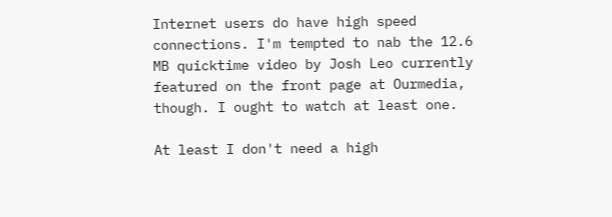Internet users do have high speed connections. I'm tempted to nab the 12.6 MB quicktime video by Josh Leo currently featured on the front page at Ourmedia, though. I ought to watch at least one.

At least I don't need a high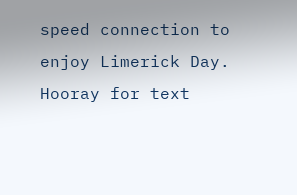speed connection to enjoy Limerick Day. Hooray for text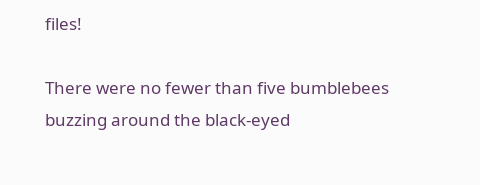files!

There were no fewer than five bumblebees buzzing around the black-eyed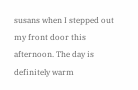susans when I stepped out my front door this afternoon. The day is definitely warm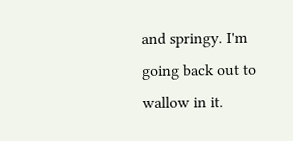and springy. I'm going back out to wallow in it.